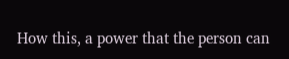How this, a power that the person can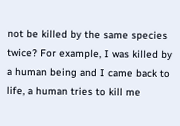not be killed by the same species twice? For example, I was killed by a human being and I came back to life, a human tries to kill me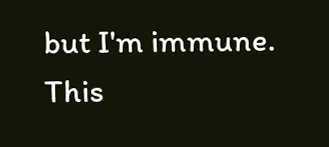but I'm immune. This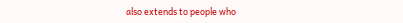also extends to people who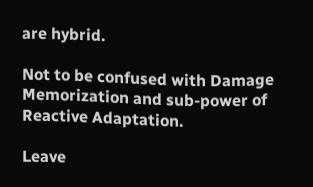are hybrid.

Not to be confused with Damage Memorization and sub-power of Reactive Adaptation.

Leave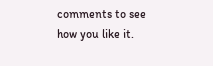comments to see how you like it.